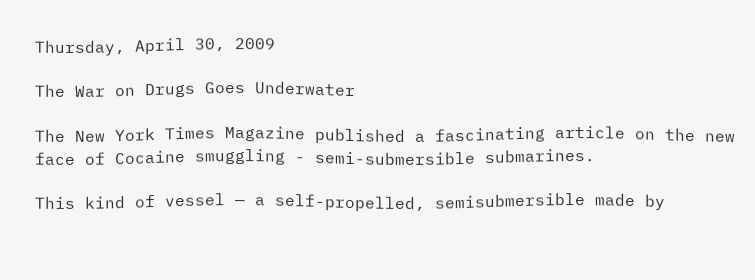Thursday, April 30, 2009

The War on Drugs Goes Underwater

The New York Times Magazine published a fascinating article on the new face of Cocaine smuggling - semi-submersible submarines.

This kind of vessel — a self-propelled, semisubmersible made by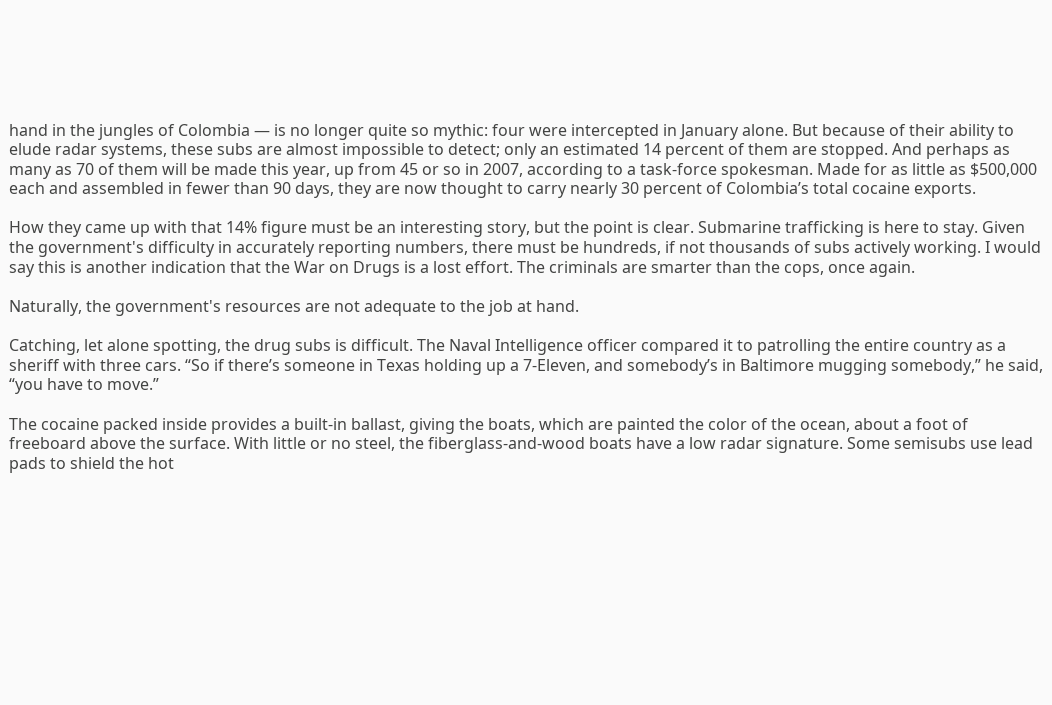hand in the jungles of Colombia — is no longer quite so mythic: four were intercepted in January alone. But because of their ability to elude radar systems, these subs are almost impossible to detect; only an estimated 14 percent of them are stopped. And perhaps as many as 70 of them will be made this year, up from 45 or so in 2007, according to a task-force spokesman. Made for as little as $500,000 each and assembled in fewer than 90 days, they are now thought to carry nearly 30 percent of Colombia’s total cocaine exports.

How they came up with that 14% figure must be an interesting story, but the point is clear. Submarine trafficking is here to stay. Given the government's difficulty in accurately reporting numbers, there must be hundreds, if not thousands of subs actively working. I would say this is another indication that the War on Drugs is a lost effort. The criminals are smarter than the cops, once again.

Naturally, the government's resources are not adequate to the job at hand.

Catching, let alone spotting, the drug subs is difficult. The Naval Intelligence officer compared it to patrolling the entire country as a sheriff with three cars. “So if there’s someone in Texas holding up a 7-Eleven, and somebody’s in Baltimore mugging somebody,” he said, “you have to move.”

The cocaine packed inside provides a built-in ballast, giving the boats, which are painted the color of the ocean, about a foot of freeboard above the surface. With little or no steel, the fiberglass-and-wood boats have a low radar signature. Some semisubs use lead pads to shield the hot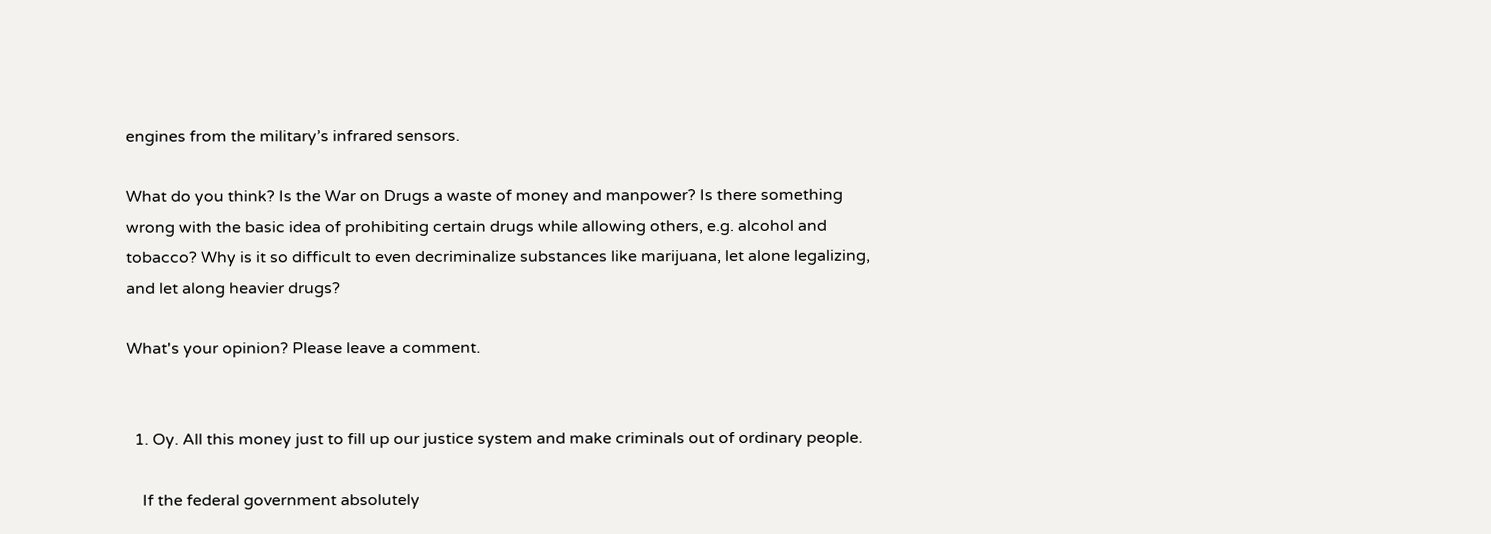engines from the military’s infrared sensors.

What do you think? Is the War on Drugs a waste of money and manpower? Is there something wrong with the basic idea of prohibiting certain drugs while allowing others, e.g. alcohol and tobacco? Why is it so difficult to even decriminalize substances like marijuana, let alone legalizing, and let along heavier drugs?

What's your opinion? Please leave a comment.


  1. Oy. All this money just to fill up our justice system and make criminals out of ordinary people.

    If the federal government absolutely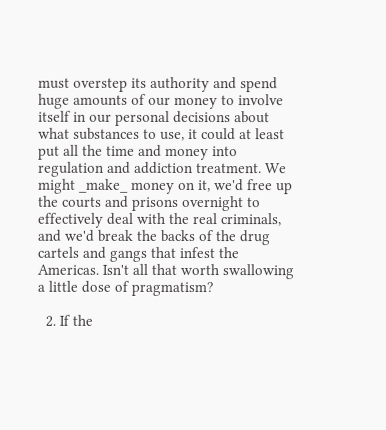must overstep its authority and spend huge amounts of our money to involve itself in our personal decisions about what substances to use, it could at least put all the time and money into regulation and addiction treatment. We might _make_ money on it, we'd free up the courts and prisons overnight to effectively deal with the real criminals, and we'd break the backs of the drug cartels and gangs that infest the Americas. Isn't all that worth swallowing a little dose of pragmatism?

  2. If the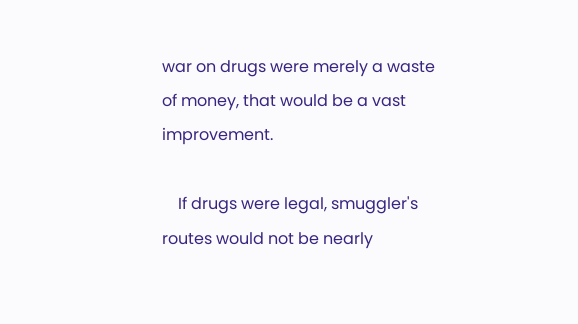war on drugs were merely a waste of money, that would be a vast improvement.

    If drugs were legal, smuggler's routes would not be nearly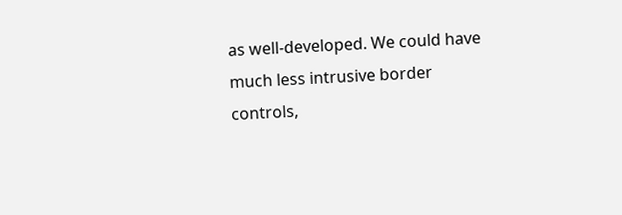as well-developed. We could have much less intrusive border controls,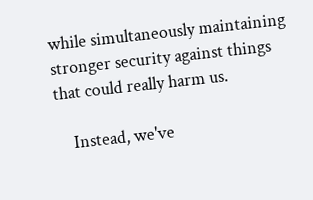while simultaneously maintaining stronger security against things that could really harm us.

    Instead, we've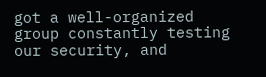got a well-organized group constantly testing our security, and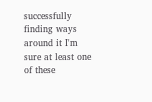successfully finding ways around it I'm sure at least one of these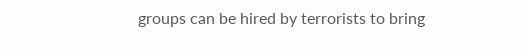groups can be hired by terrorists to bring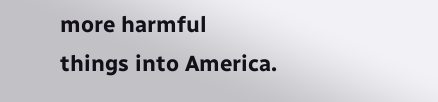more harmful things into America.